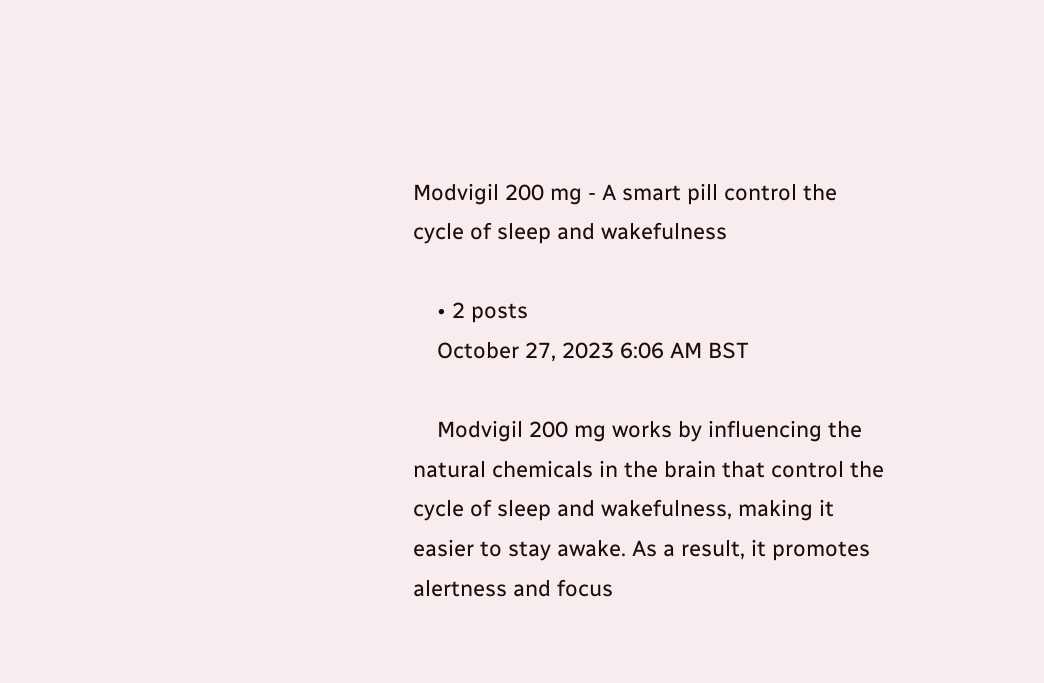Modvigil 200 mg - A smart pill control the cycle of sleep and wakefulness

    • 2 posts
    October 27, 2023 6:06 AM BST

    Modvigil 200 mg works by influencing the natural chemicals in the brain that control the cycle of sleep and wakefulness, making it easier to stay awake. As a result, it promotes alertness and focus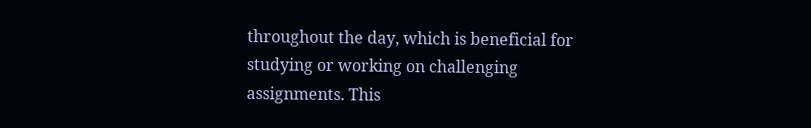throughout the day, which is beneficial for studying or working on challenging assignments. This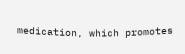medication, which promotes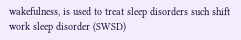wakefulness, is used to treat sleep disorders such shift work sleep disorder (SWSD)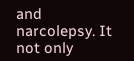and narcolepsy. It not only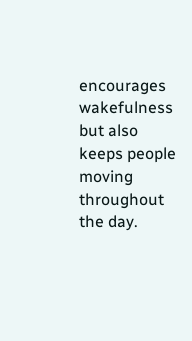encourages wakefulness but also keeps people moving throughout the day.